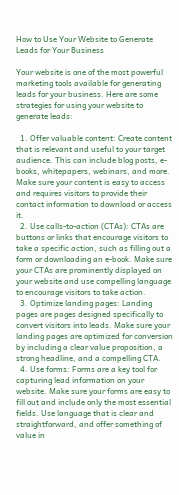How to Use Your Website to Generate Leads for Your Business

Your website is one of the most powerful marketing tools available for generating leads for your business. Here are some strategies for using your website to generate leads:

  1. Offer valuable content: Create content that is relevant and useful to your target audience. This can include blog posts, e-books, whitepapers, webinars, and more. Make sure your content is easy to access and requires visitors to provide their contact information to download or access it.
  2. Use calls-to-action (CTAs): CTAs are buttons or links that encourage visitors to take a specific action, such as filling out a form or downloading an e-book. Make sure your CTAs are prominently displayed on your website and use compelling language to encourage visitors to take action.
  3. Optimize landing pages: Landing pages are pages designed specifically to convert visitors into leads. Make sure your landing pages are optimized for conversion by including a clear value proposition, a strong headline, and a compelling CTA.
  4. Use forms: Forms are a key tool for capturing lead information on your website. Make sure your forms are easy to fill out and include only the most essential fields. Use language that is clear and straightforward, and offer something of value in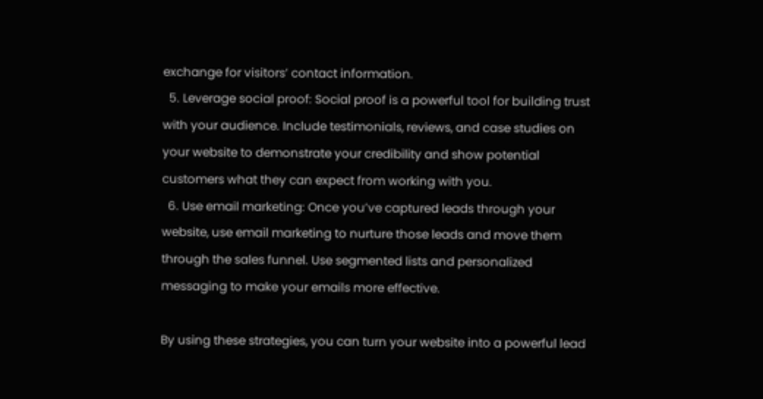exchange for visitors’ contact information.
  5. Leverage social proof: Social proof is a powerful tool for building trust with your audience. Include testimonials, reviews, and case studies on your website to demonstrate your credibility and show potential customers what they can expect from working with you.
  6. Use email marketing: Once you’ve captured leads through your website, use email marketing to nurture those leads and move them through the sales funnel. Use segmented lists and personalized messaging to make your emails more effective.

By using these strategies, you can turn your website into a powerful lead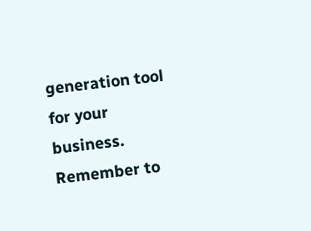generation tool for your business. Remember to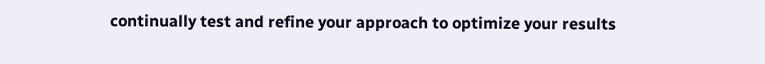continually test and refine your approach to optimize your results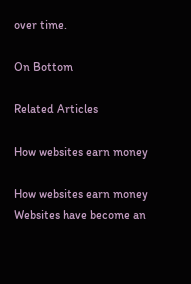over time.

On Bottom

Related Articles

How websites earn money

How websites earn money   Websites have become an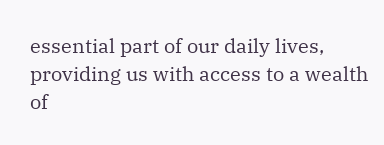essential part of our daily lives, providing us with access to a wealth of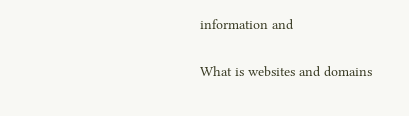information and

What is websites and domains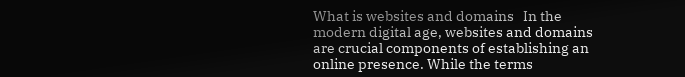What is websites and domains   In the modern digital age, websites and domains are crucial components of establishing an online presence. While the terms